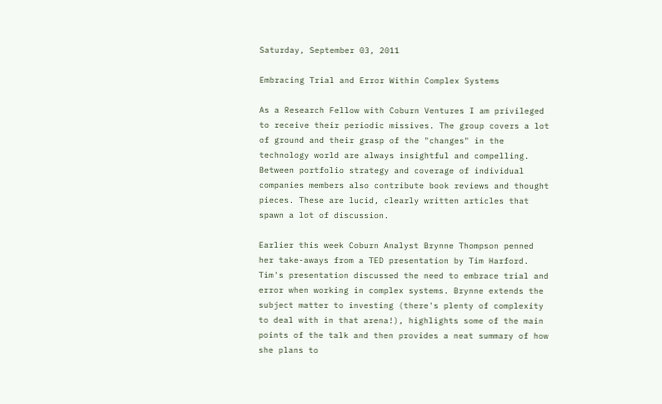Saturday, September 03, 2011

Embracing Trial and Error Within Complex Systems

As a Research Fellow with Coburn Ventures I am privileged to receive their periodic missives. The group covers a lot of ground and their grasp of the "changes" in the technology world are always insightful and compelling. Between portfolio strategy and coverage of individual companies members also contribute book reviews and thought pieces. These are lucid, clearly written articles that spawn a lot of discussion.

Earlier this week Coburn Analyst Brynne Thompson penned her take-aways from a TED presentation by Tim Harford. Tim's presentation discussed the need to embrace trial and error when working in complex systems. Brynne extends the subject matter to investing (there's plenty of complexity to deal with in that arena!), highlights some of the main points of the talk and then provides a neat summary of how she plans to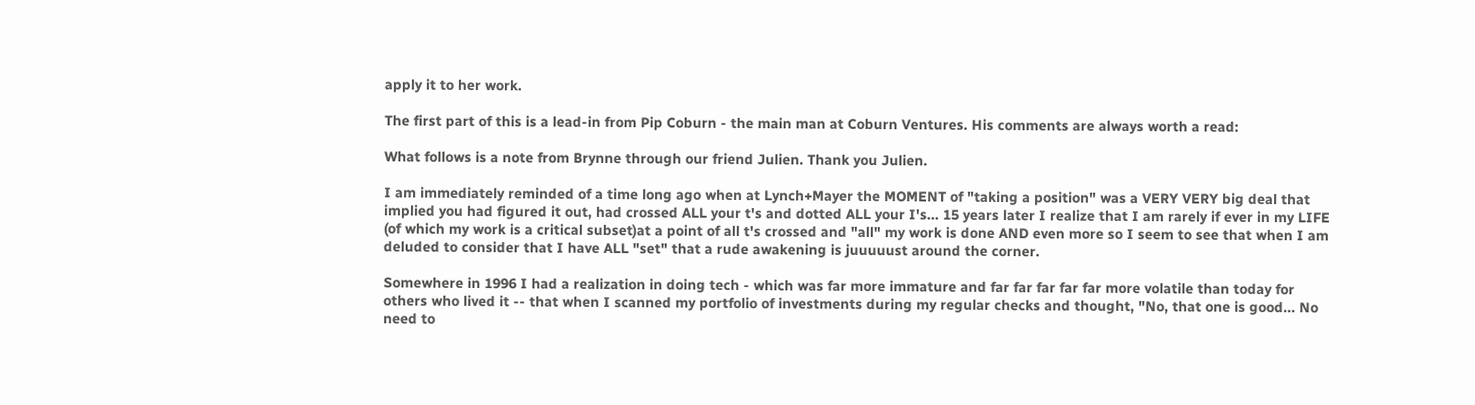apply it to her work.

The first part of this is a lead-in from Pip Coburn - the main man at Coburn Ventures. His comments are always worth a read:

What follows is a note from Brynne through our friend Julien. Thank you Julien.

I am immediately reminded of a time long ago when at Lynch+Mayer the MOMENT of "taking a position" was a VERY VERY big deal that implied you had figured it out, had crossed ALL your t's and dotted ALL your I's... 15 years later I realize that I am rarely if ever in my LIFE (of which my work is a critical subset)at a point of all t's crossed and "all" my work is done AND even more so I seem to see that when I am deluded to consider that I have ALL "set" that a rude awakening is juuuuust around the corner.

Somewhere in 1996 I had a realization in doing tech - which was far more immature and far far far far far more volatile than today for others who lived it -- that when I scanned my portfolio of investments during my regular checks and thought, "No, that one is good... No need to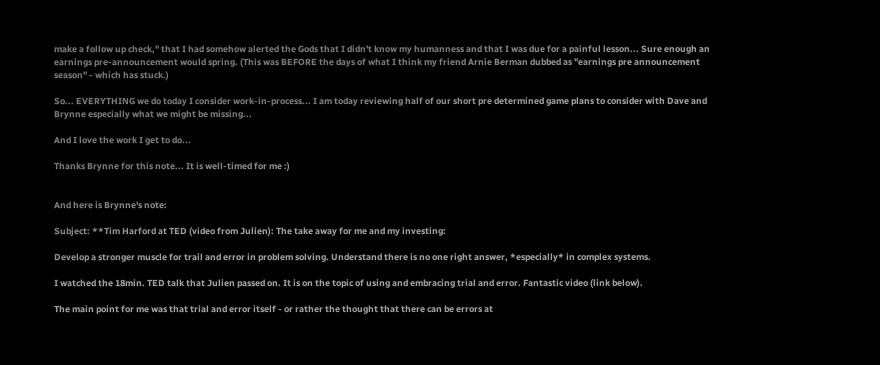make a follow up check," that I had somehow alerted the Gods that I didn't know my humanness and that I was due for a painful lesson... Sure enough an earnings pre-announcement would spring. (This was BEFORE the days of what I think my friend Arnie Berman dubbed as "earnings pre announcement season" - which has stuck.)

So... EVERYTHING we do today I consider work-in-process... I am today reviewing half of our short pre determined game plans to consider with Dave and Brynne especially what we might be missing...

And I love the work I get to do...

Thanks Brynne for this note... It is well-timed for me :)


And here is Brynne's note:

Subject: **Tim Harford at TED (video from Julien): The take away for me and my investing:

Develop a stronger muscle for trail and error in problem solving. Understand there is no one right answer, *especially* in complex systems.

I watched the 18min. TED talk that Julien passed on. It is on the topic of using and embracing trial and error. Fantastic video (link below).

The main point for me was that trial and error itself - or rather the thought that there can be errors at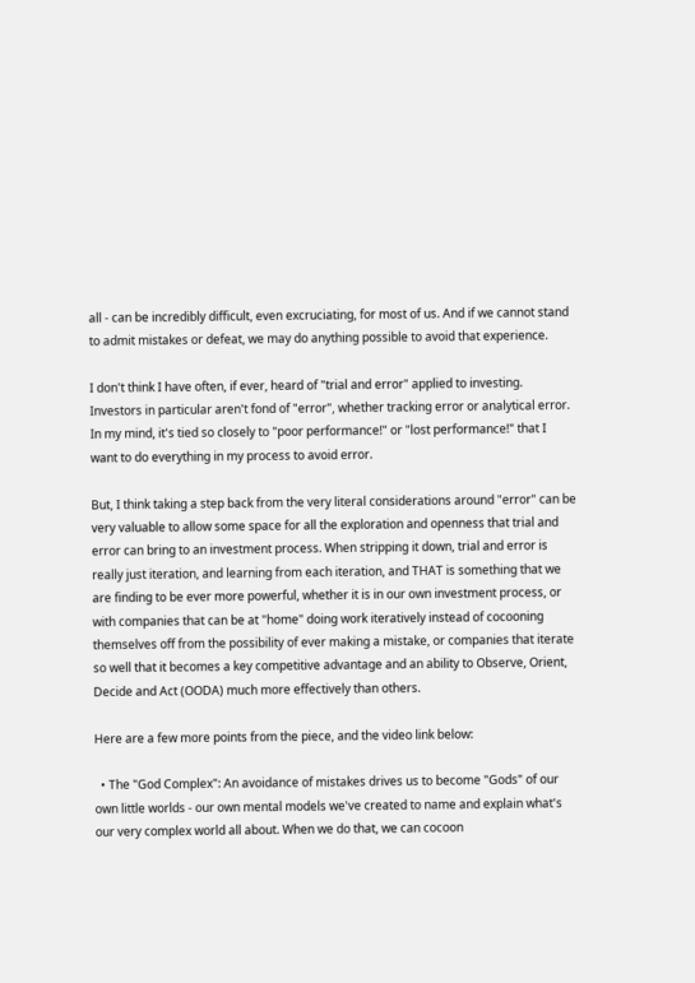all - can be incredibly difficult, even excruciating, for most of us. And if we cannot stand to admit mistakes or defeat, we may do anything possible to avoid that experience.

I don't think I have often, if ever, heard of "trial and error" applied to investing. Investors in particular aren't fond of "error", whether tracking error or analytical error. In my mind, it's tied so closely to "poor performance!" or "lost performance!" that I want to do everything in my process to avoid error.

But, I think taking a step back from the very literal considerations around "error" can be very valuable to allow some space for all the exploration and openness that trial and error can bring to an investment process. When stripping it down, trial and error is really just iteration, and learning from each iteration, and THAT is something that we are finding to be ever more powerful, whether it is in our own investment process, or with companies that can be at "home" doing work iteratively instead of cocooning themselves off from the possibility of ever making a mistake, or companies that iterate so well that it becomes a key competitive advantage and an ability to Observe, Orient, Decide and Act (OODA) much more effectively than others.

Here are a few more points from the piece, and the video link below:

  • The "God Complex": An avoidance of mistakes drives us to become "Gods" of our own little worlds - our own mental models we've created to name and explain what's our very complex world all about. When we do that, we can cocoon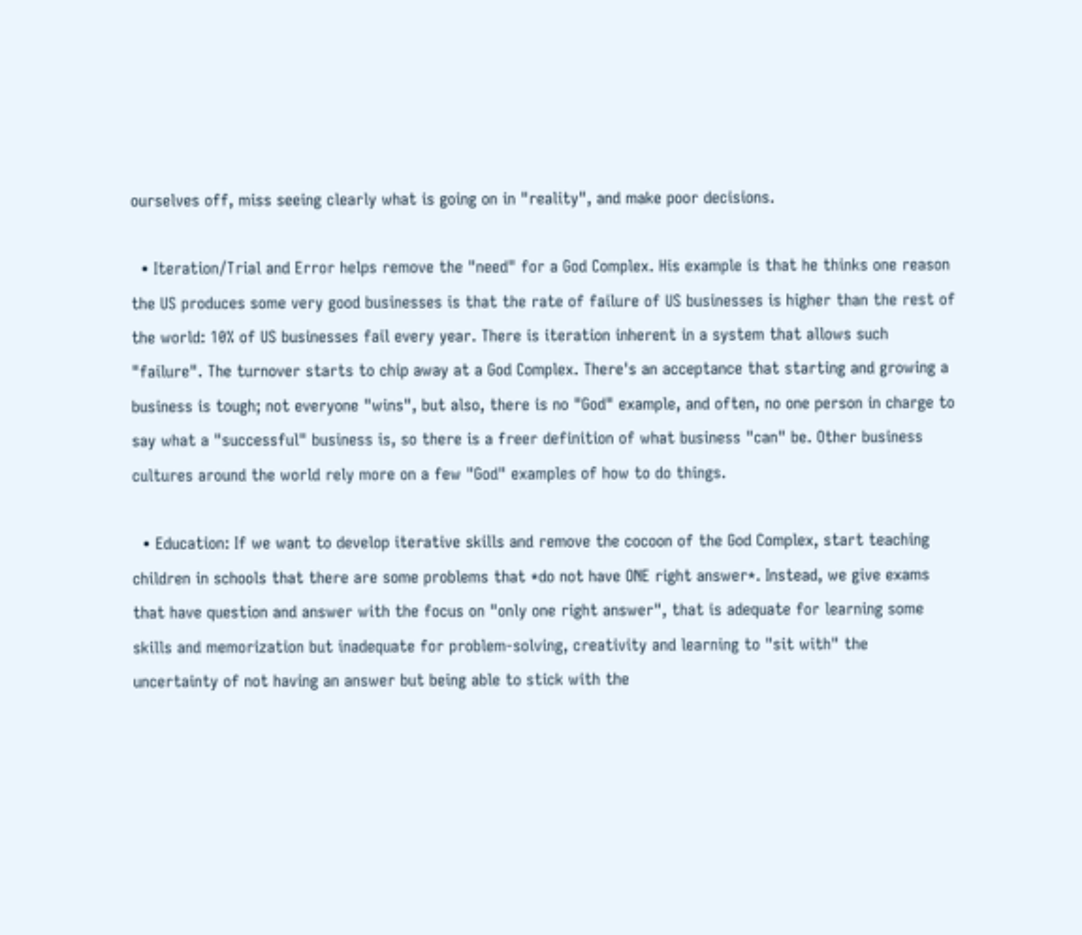ourselves off, miss seeing clearly what is going on in "reality", and make poor decisions.

  • Iteration/Trial and Error helps remove the "need" for a God Complex. His example is that he thinks one reason the US produces some very good businesses is that the rate of failure of US businesses is higher than the rest of the world: 10% of US businesses fail every year. There is iteration inherent in a system that allows such "failure". The turnover starts to chip away at a God Complex. There's an acceptance that starting and growing a business is tough; not everyone "wins", but also, there is no "God" example, and often, no one person in charge to say what a "successful" business is, so there is a freer definition of what business "can" be. Other business cultures around the world rely more on a few "God" examples of how to do things.

  • Education: If we want to develop iterative skills and remove the cocoon of the God Complex, start teaching children in schools that there are some problems that *do not have ONE right answer*. Instead, we give exams that have question and answer with the focus on "only one right answer", that is adequate for learning some skills and memorization but inadequate for problem-solving, creativity and learning to "sit with" the uncertainty of not having an answer but being able to stick with the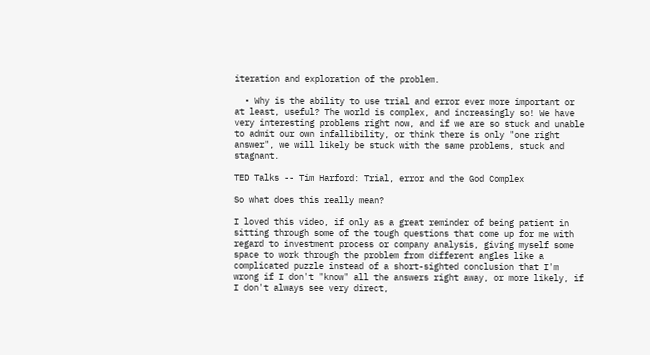iteration and exploration of the problem.

  • Why is the ability to use trial and error ever more important or at least, useful? The world is complex, and increasingly so! We have very interesting problems right now, and if we are so stuck and unable to admit our own infallibility, or think there is only "one right answer", we will likely be stuck with the same problems, stuck and stagnant.

TED Talks -- Tim Harford: Trial, error and the God Complex

So what does this really mean?

I loved this video, if only as a great reminder of being patient in sitting through some of the tough questions that come up for me with regard to investment process or company analysis, giving myself some space to work through the problem from different angles like a complicated puzzle instead of a short-sighted conclusion that I'm wrong if I don't "know" all the answers right away, or more likely, if I don't always see very direct,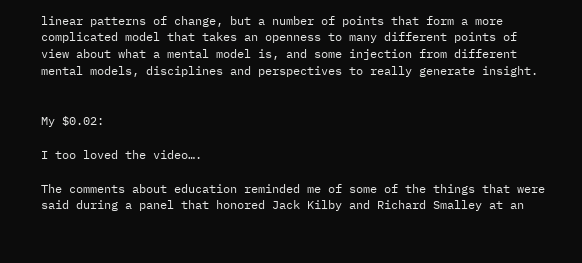linear patterns of change, but a number of points that form a more complicated model that takes an openness to many different points of view about what a mental model is, and some injection from different mental models, disciplines and perspectives to really generate insight.


My $0.02:

I too loved the video….

The comments about education reminded me of some of the things that were said during a panel that honored Jack Kilby and Richard Smalley at an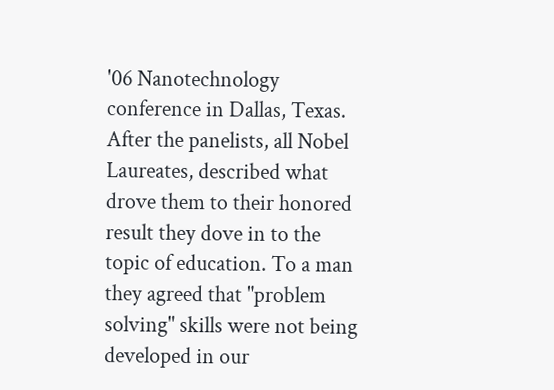'06 Nanotechnology conference in Dallas, Texas. After the panelists, all Nobel Laureates, described what drove them to their honored result they dove in to the topic of education. To a man they agreed that "problem solving" skills were not being developed in our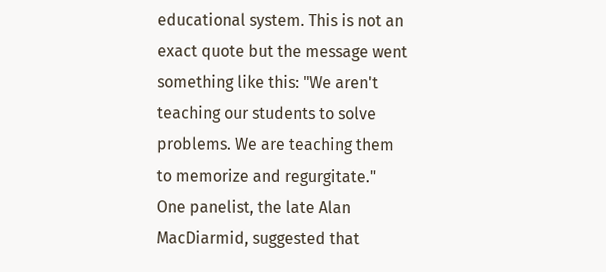educational system. This is not an exact quote but the message went something like this: "We aren't teaching our students to solve problems. We are teaching them to memorize and regurgitate." One panelist, the late Alan MacDiarmid, suggested that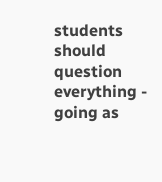students should question everything - going as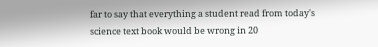far to say that everything a student read from today's science text book would be wrong in 20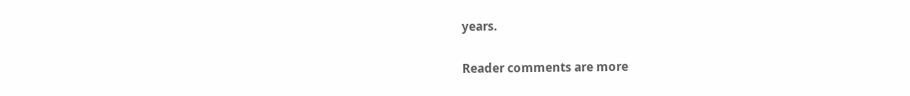years.

Reader comments are more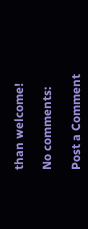than welcome!

No comments:

Post a Comment